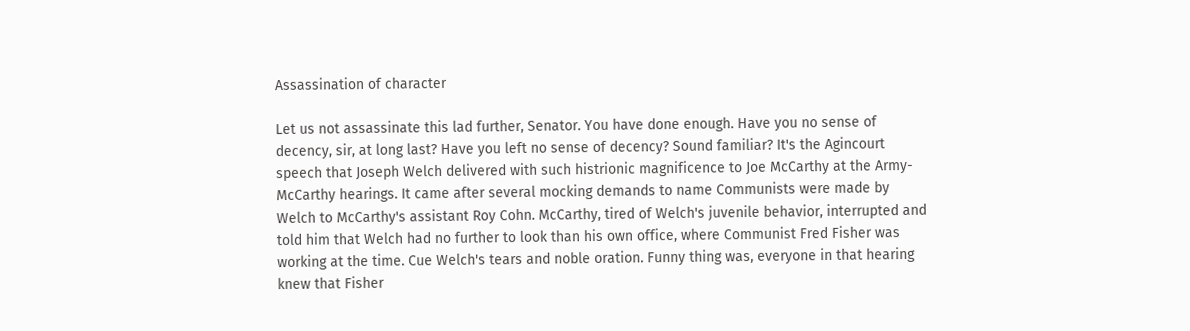Assassination of character

Let us not assassinate this lad further, Senator. You have done enough. Have you no sense of decency, sir, at long last? Have you left no sense of decency? Sound familiar? It's the Agincourt speech that Joseph Welch delivered with such histrionic magnificence to Joe McCarthy at the Army-McCarthy hearings. It came after several mocking demands to name Communists were made by Welch to McCarthy's assistant Roy Cohn. McCarthy, tired of Welch's juvenile behavior, interrupted and told him that Welch had no further to look than his own office, where Communist Fred Fisher was working at the time. Cue Welch's tears and noble oration. Funny thing was, everyone in that hearing knew that Fisher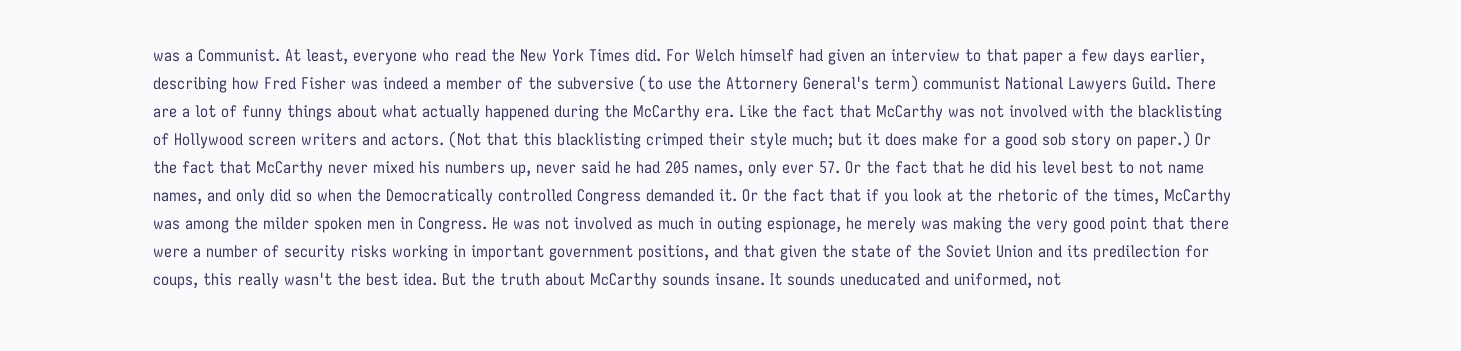was a Communist. At least, everyone who read the New York Times did. For Welch himself had given an interview to that paper a few days earlier, describing how Fred Fisher was indeed a member of the subversive (to use the Attornery General's term) communist National Lawyers Guild. There are a lot of funny things about what actually happened during the McCarthy era. Like the fact that McCarthy was not involved with the blacklisting of Hollywood screen writers and actors. (Not that this blacklisting crimped their style much; but it does make for a good sob story on paper.) Or the fact that McCarthy never mixed his numbers up, never said he had 205 names, only ever 57. Or the fact that he did his level best to not name names, and only did so when the Democratically controlled Congress demanded it. Or the fact that if you look at the rhetoric of the times, McCarthy was among the milder spoken men in Congress. He was not involved as much in outing espionage, he merely was making the very good point that there were a number of security risks working in important government positions, and that given the state of the Soviet Union and its predilection for coups, this really wasn't the best idea. But the truth about McCarthy sounds insane. It sounds uneducated and uniformed, not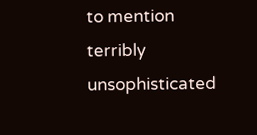to mention terribly unsophisticated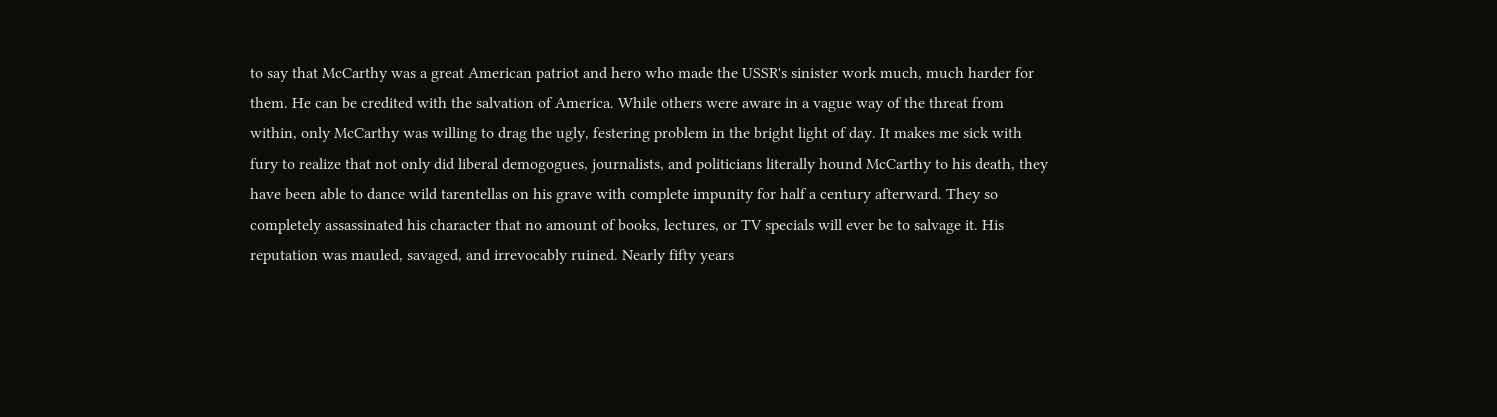to say that McCarthy was a great American patriot and hero who made the USSR's sinister work much, much harder for them. He can be credited with the salvation of America. While others were aware in a vague way of the threat from within, only McCarthy was willing to drag the ugly, festering problem in the bright light of day. It makes me sick with fury to realize that not only did liberal demogogues, journalists, and politicians literally hound McCarthy to his death, they have been able to dance wild tarentellas on his grave with complete impunity for half a century afterward. They so completely assassinated his character that no amount of books, lectures, or TV specials will ever be to salvage it. His reputation was mauled, savaged, and irrevocably ruined. Nearly fifty years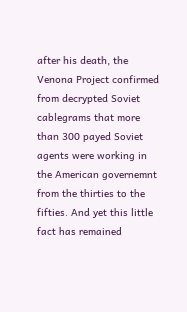after his death, the Venona Project confirmed from decrypted Soviet cablegrams that more than 300 payed Soviet agents were working in the American governemnt from the thirties to the fifties. And yet this little fact has remained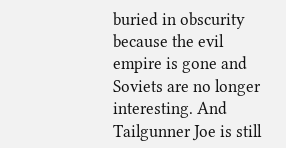buried in obscurity because the evil empire is gone and Soviets are no longer interesting. And Tailgunner Joe is still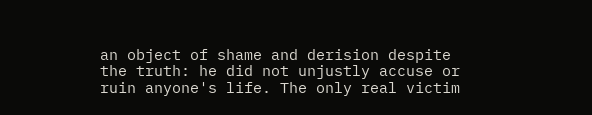an object of shame and derision despite the truth: he did not unjustly accuse or ruin anyone's life. The only real victim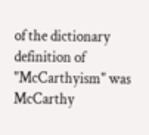of the dictionary definition of "McCarthyism" was McCarthy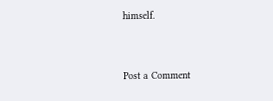himself.


Post a Comment